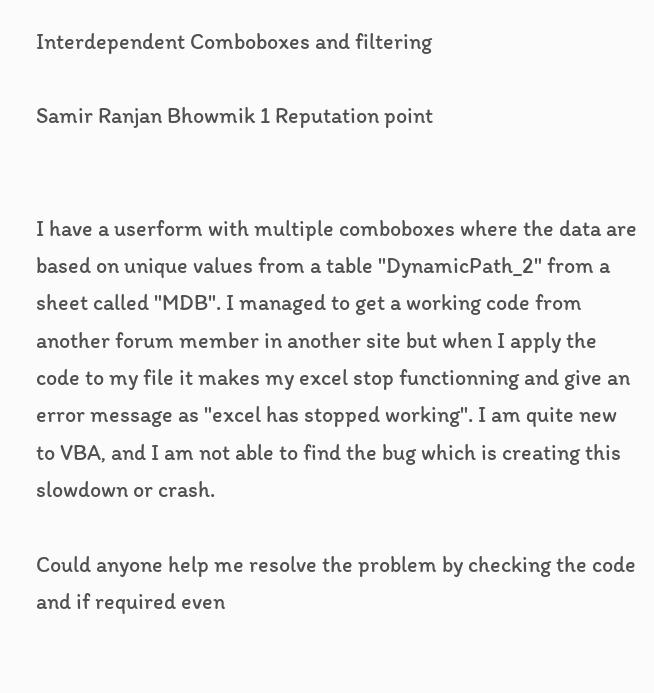Interdependent Comboboxes and filtering

Samir Ranjan Bhowmik 1 Reputation point


I have a userform with multiple comboboxes where the data are based on unique values from a table "DynamicPath_2" from a sheet called "MDB". I managed to get a working code from another forum member in another site but when I apply the code to my file it makes my excel stop functionning and give an error message as "excel has stopped working". I am quite new to VBA, and I am not able to find the bug which is creating this slowdown or crash.

Could anyone help me resolve the problem by checking the code and if required even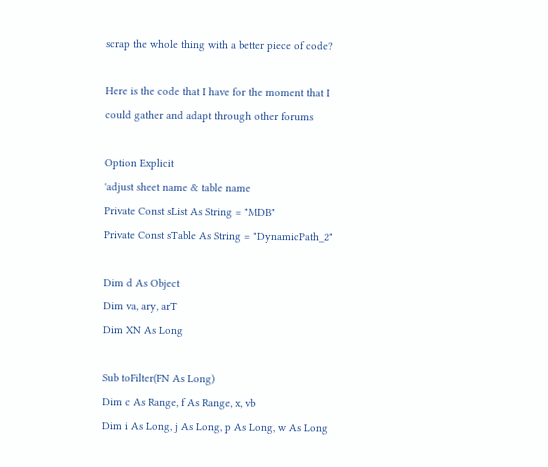scrap the whole thing with a better piece of code?

Here is the code that I have for the moment that I could gather and adapt through other forums

Option Explicit
'adjust sheet name & table name
Private Const sList As String = "MDB"
Private Const sTable As String = "DynamicPath_2"

Dim d As Object
Dim va, ary, arT
Dim XN As Long

Sub toFilter(FN As Long)
Dim c As Range, f As Range, x, vb
Dim i As Long, j As Long, p As Long, w As Long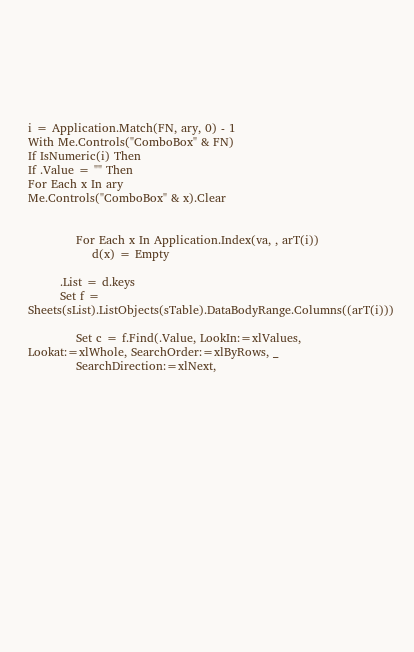i = Application.Match(FN, ary, 0) - 1
With Me.Controls("ComboBox" & FN)
If IsNumeric(i) Then
If .Value = "" Then
For Each x In ary
Me.Controls("ComboBox" & x).Clear


            For Each x In Application.Index(va, , arT(i))
                d(x) = Empty

        .List = d.keys
        Set f = Sheets(sList).ListObjects(sTable).DataBodyRange.Columns((arT(i)))

            Set c = f.Find(.Value, LookIn:=xlValues, Lookat:=xlWhole, SearchOrder:=xlByRows, _
            SearchDirection:=xlNext,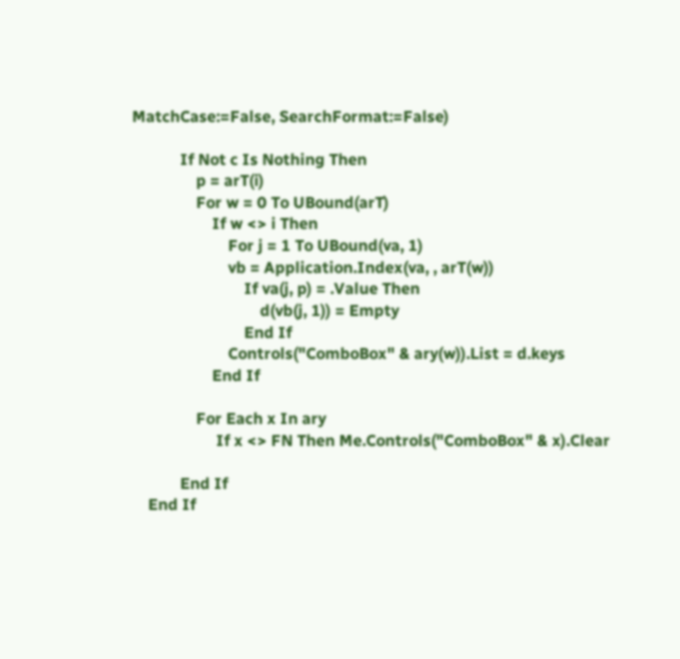MatchCase:=False, SearchFormat:=False)

            If Not c Is Nothing Then
                p = arT(i)
                For w = 0 To UBound(arT)
                    If w <> i Then
                        For j = 1 To UBound(va, 1)
                        vb = Application.Index(va, , arT(w))
                            If va(j, p) = .Value Then
                                d(vb(j, 1)) = Empty
                            End If
                        Controls("ComboBox" & ary(w)).List = d.keys
                    End If

                For Each x In ary
                     If x <> FN Then Me.Controls("ComboBox" & x).Clear

            End If
    End If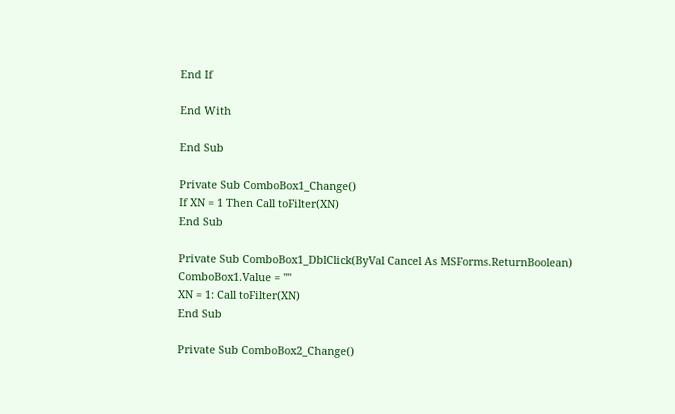End If

End With

End Sub

Private Sub ComboBox1_Change()
If XN = 1 Then Call toFilter(XN)
End Sub

Private Sub ComboBox1_DblClick(ByVal Cancel As MSForms.ReturnBoolean)
ComboBox1.Value = ""
XN = 1: Call toFilter(XN)
End Sub

Private Sub ComboBox2_Change()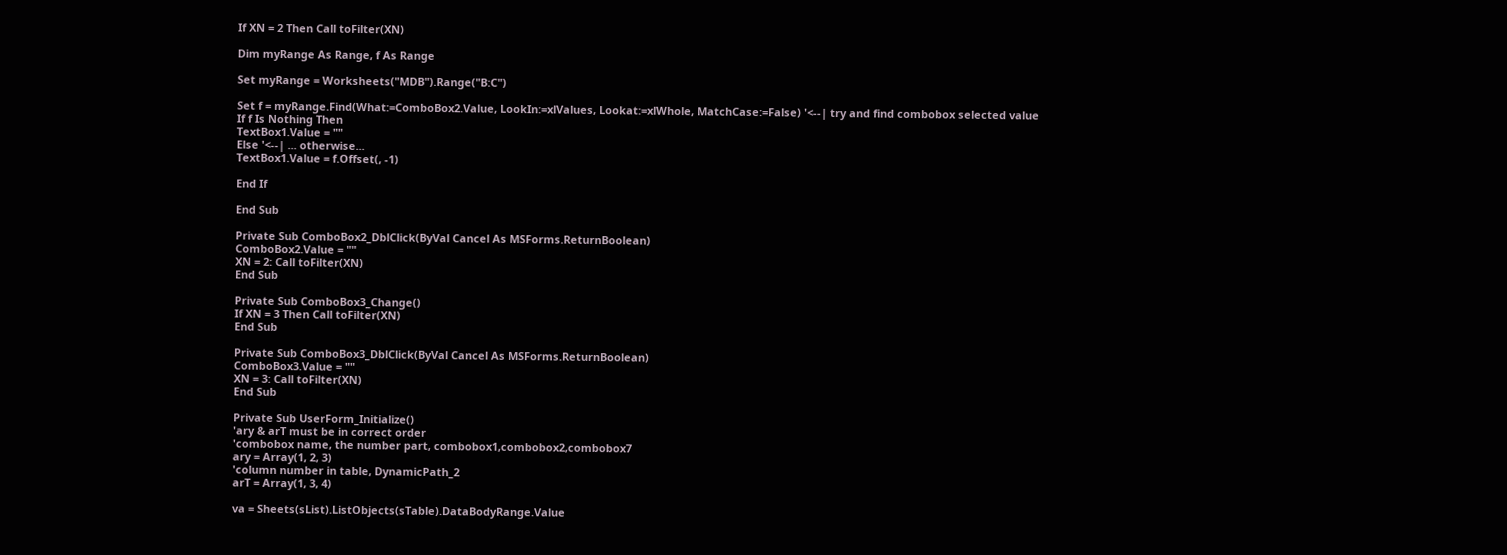If XN = 2 Then Call toFilter(XN)

Dim myRange As Range, f As Range

Set myRange = Worksheets("MDB").Range("B:C")

Set f = myRange.Find(What:=ComboBox2.Value, LookIn:=xlValues, Lookat:=xlWhole, MatchCase:=False) '<--| try and find combobox selected value
If f Is Nothing Then
TextBox1.Value = ""
Else '<--| ... otherwise...
TextBox1.Value = f.Offset(, -1)

End If

End Sub

Private Sub ComboBox2_DblClick(ByVal Cancel As MSForms.ReturnBoolean)
ComboBox2.Value = ""
XN = 2: Call toFilter(XN)
End Sub

Private Sub ComboBox3_Change()
If XN = 3 Then Call toFilter(XN)
End Sub

Private Sub ComboBox3_DblClick(ByVal Cancel As MSForms.ReturnBoolean)
ComboBox3.Value = ""
XN = 3: Call toFilter(XN)
End Sub

Private Sub UserForm_Initialize()
'ary & arT must be in correct order
'combobox name, the number part, combobox1,combobox2,combobox7
ary = Array(1, 2, 3)
'column number in table, DynamicPath_2
arT = Array(1, 3, 4)

va = Sheets(sList).ListObjects(sTable).DataBodyRange.Value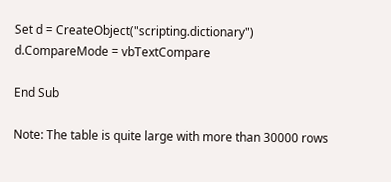Set d = CreateObject("scripting.dictionary")
d.CompareMode = vbTextCompare

End Sub

Note: The table is quite large with more than 30000 rows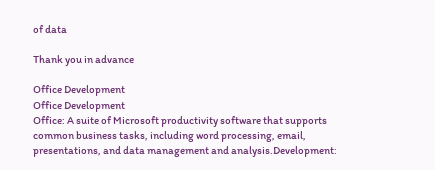of data

Thank you in advance

Office Development
Office Development
Office: A suite of Microsoft productivity software that supports common business tasks, including word processing, email, presentations, and data management and analysis.Development: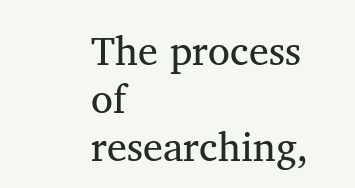The process of researching,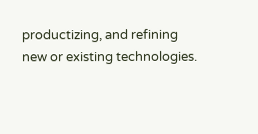productizing, and refining new or existing technologies.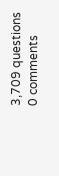3,709 questions
0 comments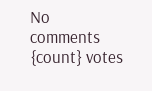No comments
{count} votes